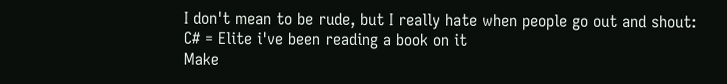I don't mean to be rude, but I really hate when people go out and shout:
C# = Elite i've been reading a book on it
Make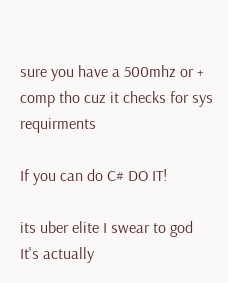sure you have a 500mhz or + comp tho cuz it checks for sys requirments

If you can do C# DO IT!

its uber elite I swear to god
It's actually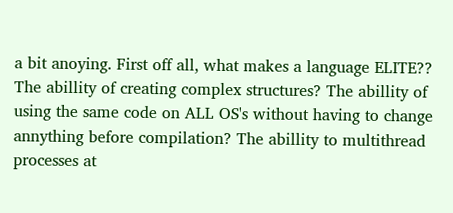a bit anoying. First off all, what makes a language ELITE?? The abillity of creating complex structures? The abillity of using the same code on ALL OS's without having to change annything before compilation? The abillity to multithread processes at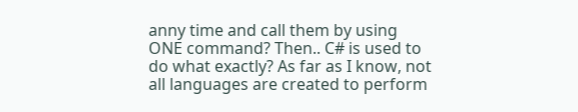anny time and call them by using ONE command? Then.. C# is used to do what exactly? As far as I know, not all languages are created to perform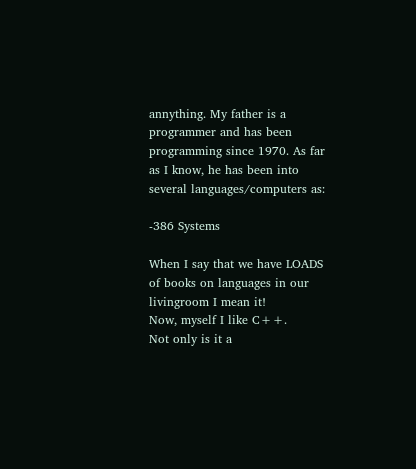annything. My father is a programmer and has been programming since 1970. As far as I know, he has been into several languages/computers as:

-386 Systems

When I say that we have LOADS of books on languages in our livingroom I mean it!
Now, myself I like C++.
Not only is it a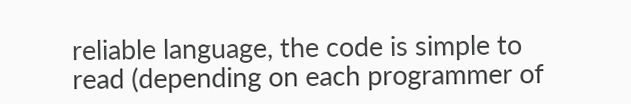reliable language, the code is simple to read (depending on each programmer of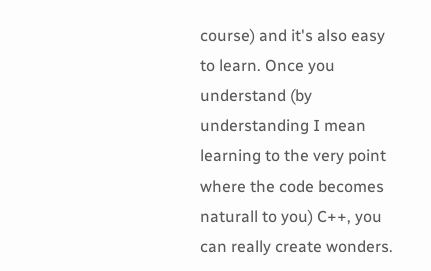course) and it's also easy to learn. Once you understand (by understanding I mean learning to the very point where the code becomes naturall to you) C++, you can really create wonders.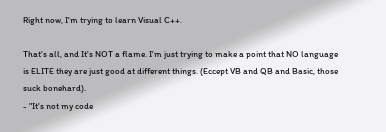Right now, I'm trying to learn Visual C++.

That's all, and It's NOT a flame. I'm just trying to make a point that NO language is ELITE they are just good at different things. (Eccept VB and QB and Basic, those suck bonehard).
- "It's not my code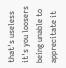that's useless
it's you loosers being unable to
apprecitate it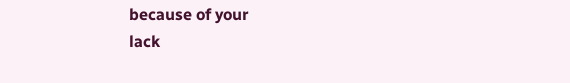because of your
lack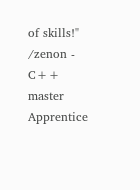of skills!"
/zenon - C++ master Apprentice